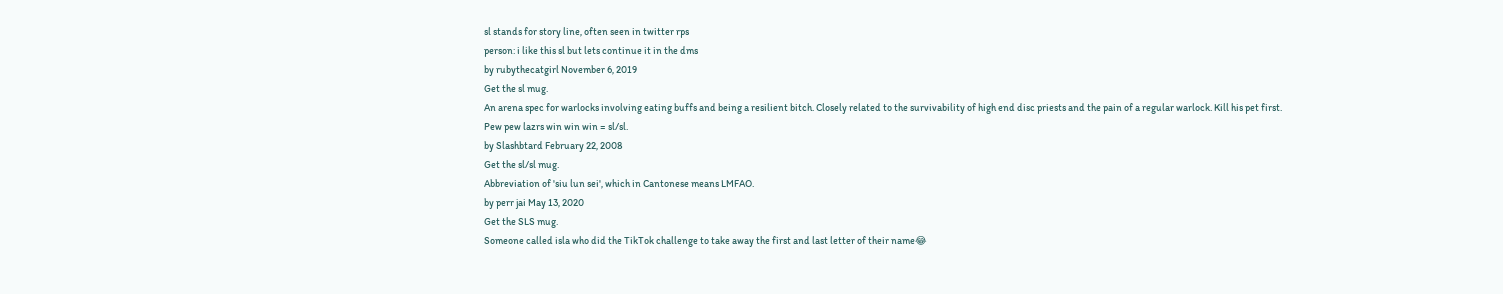sl stands for story line, often seen in twitter rps
person: i like this sl but lets continue it in the dms
by rubythecatgirl November 6, 2019
Get the sl mug.
An arena spec for warlocks involving eating buffs and being a resilient bitch. Closely related to the survivability of high end disc priests and the pain of a regular warlock. Kill his pet first.
Pew pew lazrs win win win = sl/sl.
by Slashbtard February 22, 2008
Get the sl/sl mug.
Abbreviation of 'siu lun sei', which in Cantonese means LMFAO.
by perr jai May 13, 2020
Get the SLS mug.
Someone called isla who did the TikTok challenge to take away the first and last letter of their name😂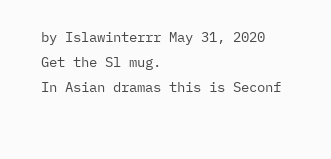by Islawinterrr May 31, 2020
Get the Sl mug.
In Asian dramas this is Seconf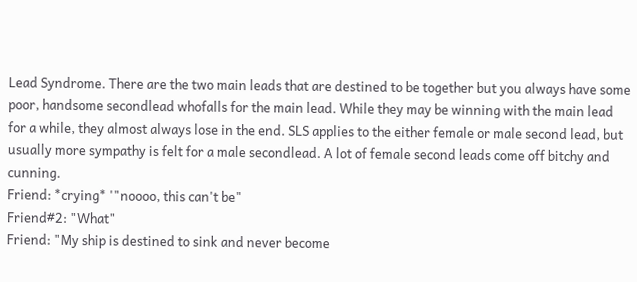Lead Syndrome. There are the two main leads that are destined to be together but you always have some poor, handsome secondlead whofalls for the main lead. While they may be winning with the main lead for a while, they almost always lose in the end. SLS applies to the either female or male second lead, but usually more sympathy is felt for a male secondlead. A lot of female second leads come off bitchy and cunning.
Friend: *crying* '"noooo, this can't be"
Friend#2: "What"
Friend: "My ship is destined to sink and never become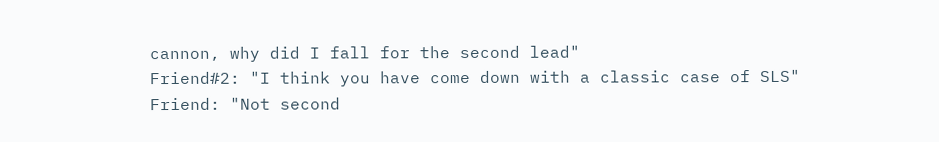cannon, why did I fall for the second lead"
Friend#2: "I think you have come down with a classic case of SLS"
Friend: "Not second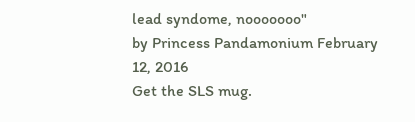lead syndome, nooooooo"
by Princess Pandamonium February 12, 2016
Get the SLS mug.